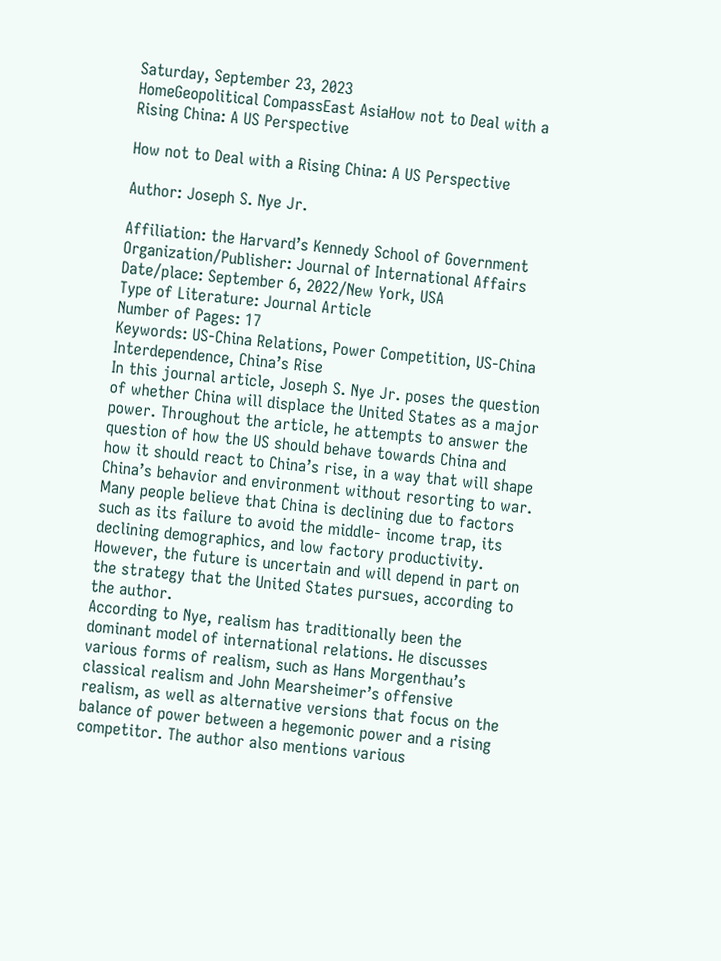Saturday, September 23, 2023
HomeGeopolitical CompassEast AsiaHow not to Deal with a Rising China: A US Perspective

How not to Deal with a Rising China: A US Perspective

Author: Joseph S. Nye Jr.

Affiliation: the Harvard’s Kennedy School of Government
Organization/Publisher: Journal of International Affairs
Date/place: September 6, 2022/New York, USA
Type of Literature: Journal Article
Number of Pages: 17
Keywords: US-China Relations, Power Competition, US-China Interdependence, China’s Rise
In this journal article, Joseph S. Nye Jr. poses the question of whether China will displace the United States as a major power. Throughout the article, he attempts to answer the question of how the US should behave towards China and how it should react to China’s rise, in a way that will shape China’s behavior and environment without resorting to war.
Many people believe that China is declining due to factors such as its failure to avoid the middle- income trap, its declining demographics, and low factory productivity. However, the future is uncertain and will depend in part on the strategy that the United States pursues, according to the author.
According to Nye, realism has traditionally been the dominant model of international relations. He discusses various forms of realism, such as Hans Morgenthau’s classical realism and John Mearsheimer’s offensive realism, as well as alternative versions that focus on the balance of power between a hegemonic power and a rising competitor. The author also mentions various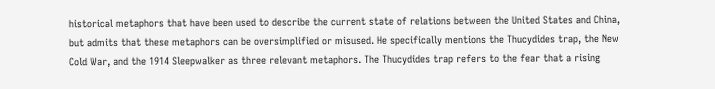historical metaphors that have been used to describe the current state of relations between the United States and China, but admits that these metaphors can be oversimplified or misused. He specifically mentions the Thucydides trap, the New Cold War, and the 1914 Sleepwalker as three relevant metaphors. The Thucydides trap refers to the fear that a rising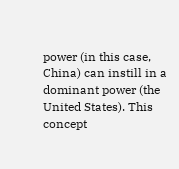power (in this case, China) can instill in a dominant power (the United States). This concept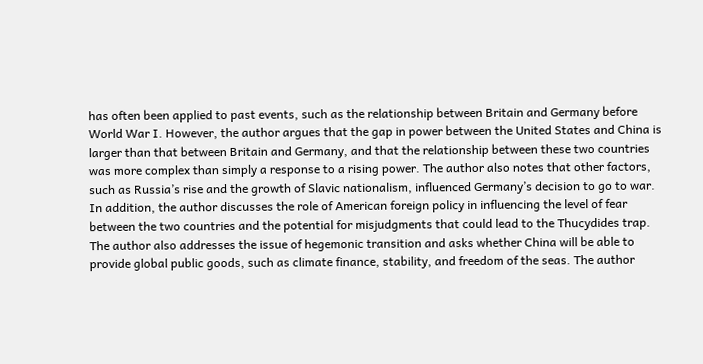has often been applied to past events, such as the relationship between Britain and Germany before World War I. However, the author argues that the gap in power between the United States and China is larger than that between Britain and Germany, and that the relationship between these two countries was more complex than simply a response to a rising power. The author also notes that other factors, such as Russia’s rise and the growth of Slavic nationalism, influenced Germany’s decision to go to war. In addition, the author discusses the role of American foreign policy in influencing the level of fear between the two countries and the potential for misjudgments that could lead to the Thucydides trap. The author also addresses the issue of hegemonic transition and asks whether China will be able to provide global public goods, such as climate finance, stability, and freedom of the seas. The author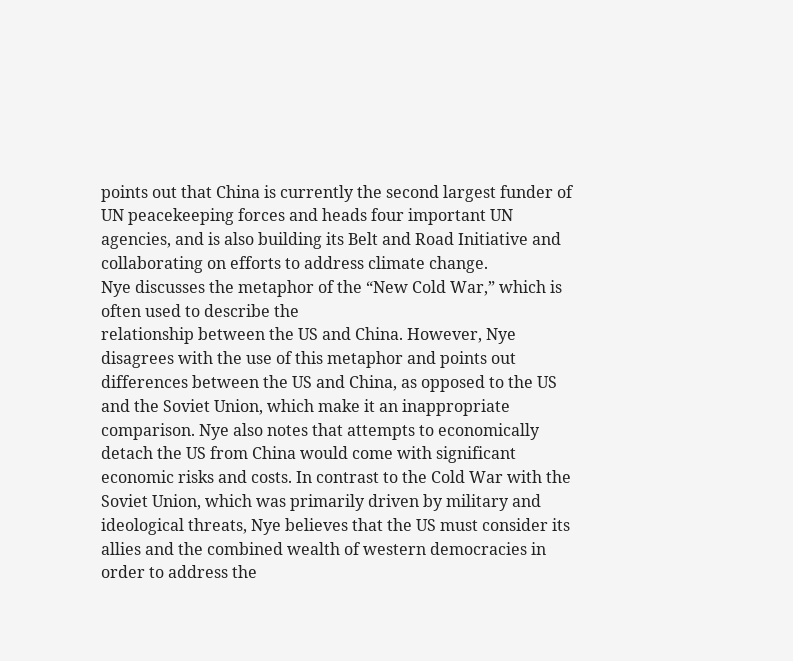points out that China is currently the second largest funder of UN peacekeeping forces and heads four important UN agencies, and is also building its Belt and Road Initiative and collaborating on efforts to address climate change.
Nye discusses the metaphor of the “New Cold War,” which is often used to describe the
relationship between the US and China. However, Nye disagrees with the use of this metaphor and points out differences between the US and China, as opposed to the US and the Soviet Union, which make it an inappropriate comparison. Nye also notes that attempts to economically detach the US from China would come with significant economic risks and costs. In contrast to the Cold War with the Soviet Union, which was primarily driven by military and ideological threats, Nye believes that the US must consider its allies and the combined wealth of western democracies in order to address the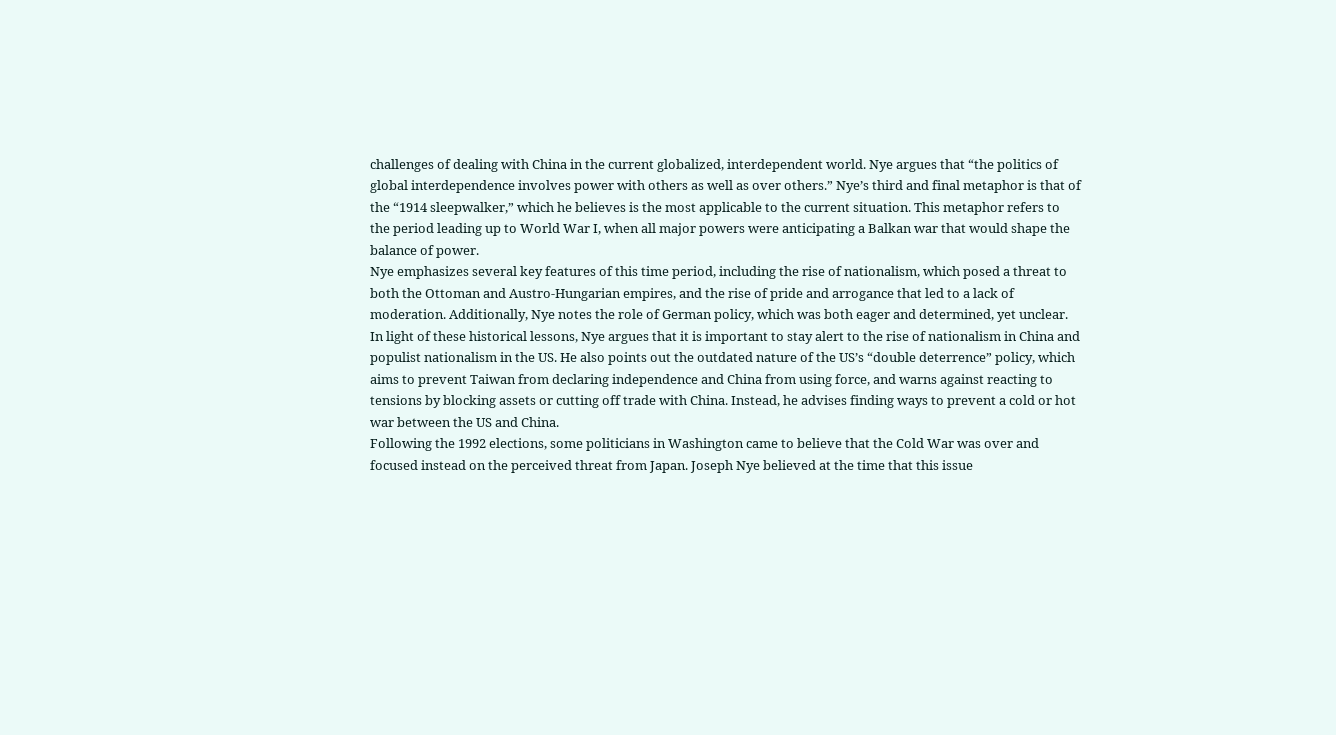challenges of dealing with China in the current globalized, interdependent world. Nye argues that “the politics of global interdependence involves power with others as well as over others.” Nye’s third and final metaphor is that of the “1914 sleepwalker,” which he believes is the most applicable to the current situation. This metaphor refers to the period leading up to World War I, when all major powers were anticipating a Balkan war that would shape the balance of power.
Nye emphasizes several key features of this time period, including the rise of nationalism, which posed a threat to both the Ottoman and Austro-Hungarian empires, and the rise of pride and arrogance that led to a lack of moderation. Additionally, Nye notes the role of German policy, which was both eager and determined, yet unclear. In light of these historical lessons, Nye argues that it is important to stay alert to the rise of nationalism in China and populist nationalism in the US. He also points out the outdated nature of the US’s “double deterrence” policy, which aims to prevent Taiwan from declaring independence and China from using force, and warns against reacting to tensions by blocking assets or cutting off trade with China. Instead, he advises finding ways to prevent a cold or hot war between the US and China.
Following the 1992 elections, some politicians in Washington came to believe that the Cold War was over and focused instead on the perceived threat from Japan. Joseph Nye believed at the time that this issue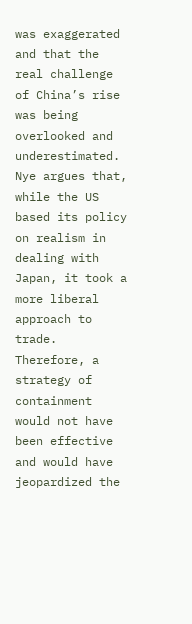was exaggerated and that the real challenge of China’s rise was being overlooked and underestimated. Nye argues that, while the US based its policy on realism in dealing with Japan, it took a more liberal approach to trade. Therefore, a strategy of containment would not have been effective and would have jeopardized the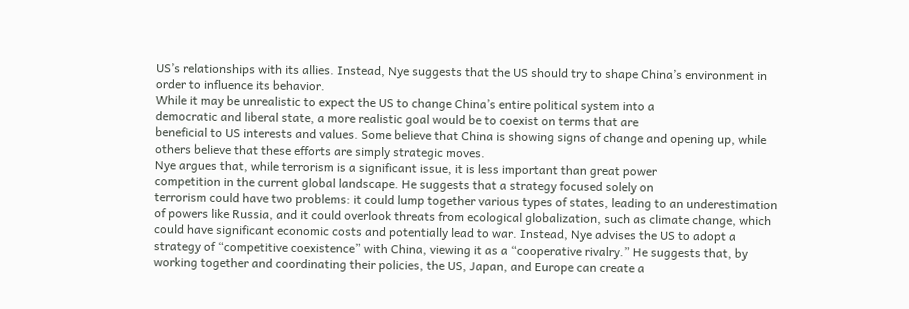US’s relationships with its allies. Instead, Nye suggests that the US should try to shape China’s environment in order to influence its behavior.
While it may be unrealistic to expect the US to change China’s entire political system into a
democratic and liberal state, a more realistic goal would be to coexist on terms that are
beneficial to US interests and values. Some believe that China is showing signs of change and opening up, while others believe that these efforts are simply strategic moves.
Nye argues that, while terrorism is a significant issue, it is less important than great power
competition in the current global landscape. He suggests that a strategy focused solely on
terrorism could have two problems: it could lump together various types of states, leading to an underestimation of powers like Russia, and it could overlook threats from ecological globalization, such as climate change, which could have significant economic costs and potentially lead to war. Instead, Nye advises the US to adopt a strategy of “competitive coexistence” with China, viewing it as a “cooperative rivalry.” He suggests that, by working together and coordinating their policies, the US, Japan, and Europe can create a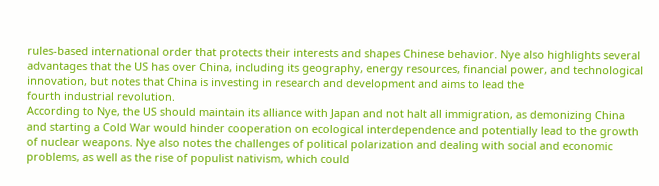rules-based international order that protects their interests and shapes Chinese behavior. Nye also highlights several advantages that the US has over China, including its geography, energy resources, financial power, and technological innovation, but notes that China is investing in research and development and aims to lead the
fourth industrial revolution.
According to Nye, the US should maintain its alliance with Japan and not halt all immigration, as demonizing China and starting a Cold War would hinder cooperation on ecological interdependence and potentially lead to the growth of nuclear weapons. Nye also notes the challenges of political polarization and dealing with social and economic problems, as well as the rise of populist nativism, which could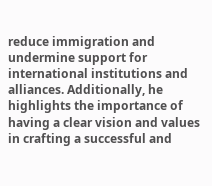reduce immigration and undermine support for international institutions and alliances. Additionally, he highlights the importance of having a clear vision and values in crafting a successful and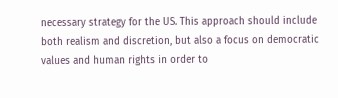necessary strategy for the US. This approach should include both realism and discretion, but also a focus on democratic values and human rights in order to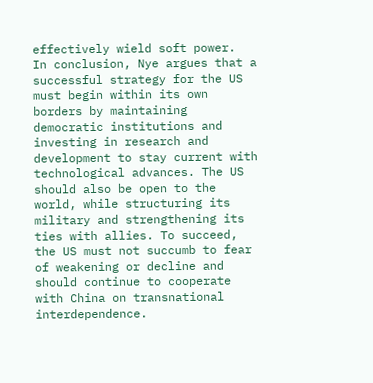effectively wield soft power.
In conclusion, Nye argues that a successful strategy for the US must begin within its own borders by maintaining democratic institutions and investing in research and development to stay current with technological advances. The US should also be open to the world, while structuring its military and strengthening its ties with allies. To succeed, the US must not succumb to fear of weakening or decline and should continue to cooperate with China on transnational interdependence.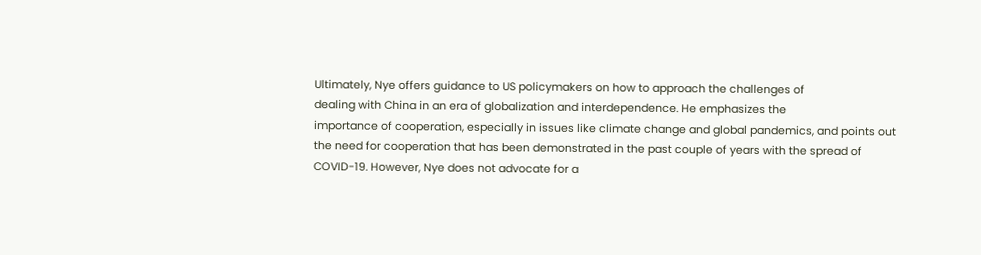Ultimately, Nye offers guidance to US policymakers on how to approach the challenges of
dealing with China in an era of globalization and interdependence. He emphasizes the
importance of cooperation, especially in issues like climate change and global pandemics, and points out the need for cooperation that has been demonstrated in the past couple of years with the spread of COVID-19. However, Nye does not advocate for a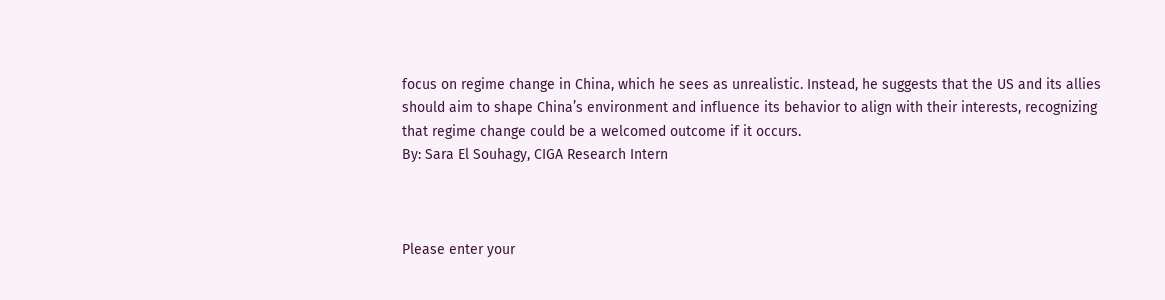focus on regime change in China, which he sees as unrealistic. Instead, he suggests that the US and its allies should aim to shape China’s environment and influence its behavior to align with their interests, recognizing that regime change could be a welcomed outcome if it occurs.
By: Sara El Souhagy, CIGA Research Intern



Please enter your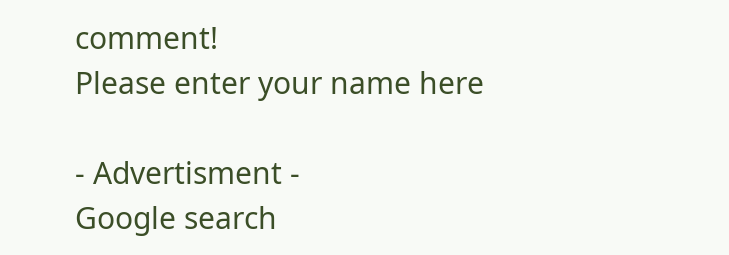comment!
Please enter your name here

- Advertisment -
Google search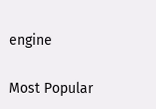engine

Most Popular